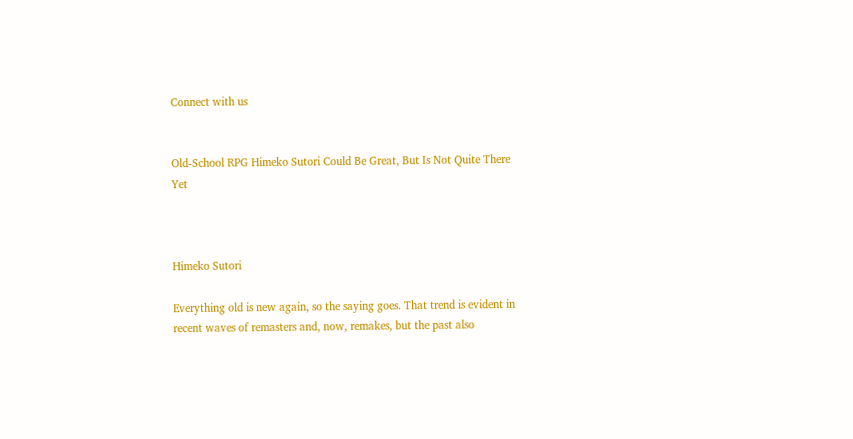Connect with us


Old-School RPG Himeko Sutori Could Be Great, But Is Not Quite There Yet



Himeko Sutori

Everything old is new again, so the saying goes. That trend is evident in recent waves of remasters and, now, remakes, but the past also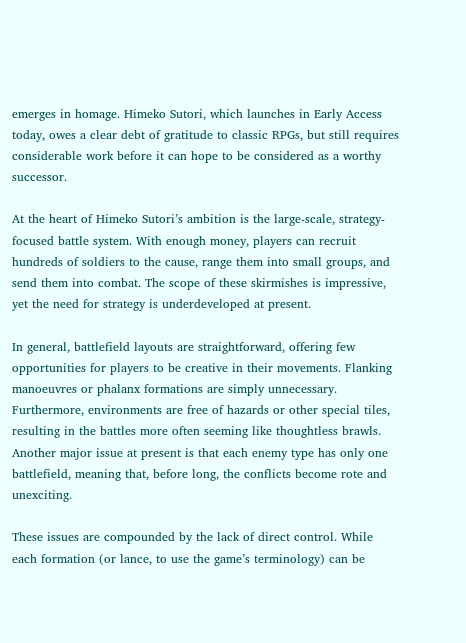emerges in homage. Himeko Sutori, which launches in Early Access today, owes a clear debt of gratitude to classic RPGs, but still requires considerable work before it can hope to be considered as a worthy successor.

At the heart of Himeko Sutori’s ambition is the large-scale, strategy-focused battle system. With enough money, players can recruit hundreds of soldiers to the cause, range them into small groups, and send them into combat. The scope of these skirmishes is impressive, yet the need for strategy is underdeveloped at present.

In general, battlefield layouts are straightforward, offering few opportunities for players to be creative in their movements. Flanking manoeuvres or phalanx formations are simply unnecessary. Furthermore, environments are free of hazards or other special tiles, resulting in the battles more often seeming like thoughtless brawls. Another major issue at present is that each enemy type has only one battlefield, meaning that, before long, the conflicts become rote and unexciting.

These issues are compounded by the lack of direct control. While each formation (or lance, to use the game’s terminology) can be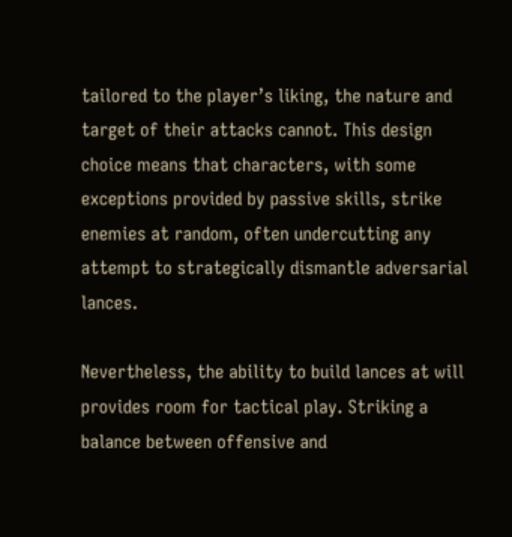tailored to the player’s liking, the nature and target of their attacks cannot. This design choice means that characters, with some exceptions provided by passive skills, strike enemies at random, often undercutting any attempt to strategically dismantle adversarial lances.

Nevertheless, the ability to build lances at will provides room for tactical play. Striking a balance between offensive and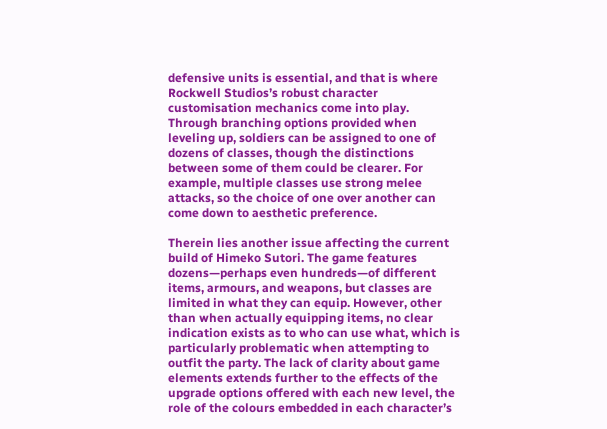defensive units is essential, and that is where Rockwell Studios’s robust character customisation mechanics come into play. Through branching options provided when leveling up, soldiers can be assigned to one of dozens of classes, though the distinctions between some of them could be clearer. For example, multiple classes use strong melee attacks, so the choice of one over another can come down to aesthetic preference.

Therein lies another issue affecting the current build of Himeko Sutori. The game features dozens—perhaps even hundreds—of different items, armours, and weapons, but classes are limited in what they can equip. However, other than when actually equipping items, no clear indication exists as to who can use what, which is particularly problematic when attempting to outfit the party. The lack of clarity about game elements extends further to the effects of the upgrade options offered with each new level, the role of the colours embedded in each character’s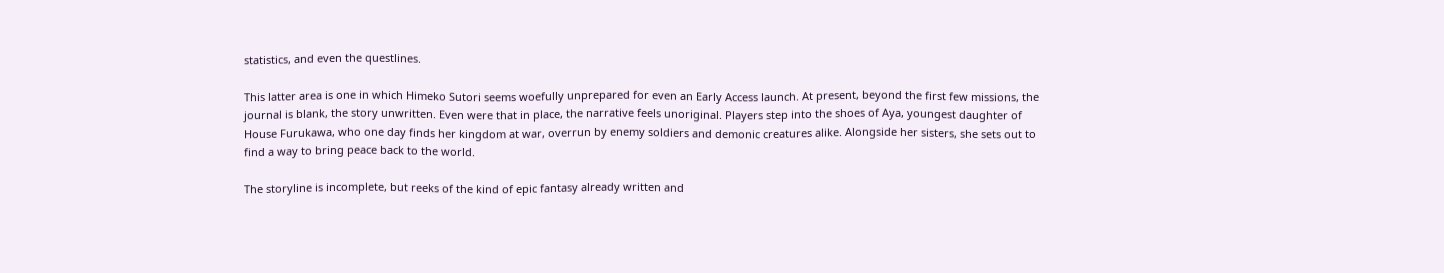statistics, and even the questlines.

This latter area is one in which Himeko Sutori seems woefully unprepared for even an Early Access launch. At present, beyond the first few missions, the journal is blank, the story unwritten. Even were that in place, the narrative feels unoriginal. Players step into the shoes of Aya, youngest daughter of House Furukawa, who one day finds her kingdom at war, overrun by enemy soldiers and demonic creatures alike. Alongside her sisters, she sets out to find a way to bring peace back to the world.

The storyline is incomplete, but reeks of the kind of epic fantasy already written and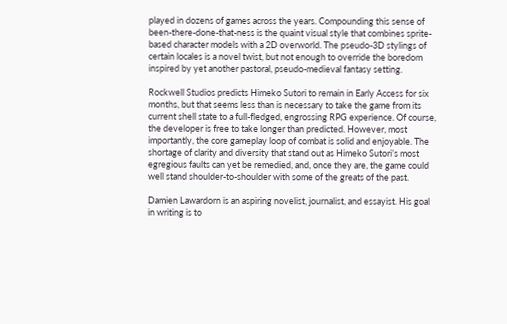played in dozens of games across the years. Compounding this sense of been-there-done-that-ness is the quaint visual style that combines sprite-based character models with a 2D overworld. The pseudo-3D stylings of certain locales is a novel twist, but not enough to override the boredom inspired by yet another pastoral, pseudo-medieval fantasy setting.

Rockwell Studios predicts Himeko Sutori to remain in Early Access for six months, but that seems less than is necessary to take the game from its current shell state to a full-fledged, engrossing RPG experience. Of course, the developer is free to take longer than predicted. However, most importantly, the core gameplay loop of combat is solid and enjoyable. The shortage of clarity and diversity that stand out as Himeko Sutori’s most egregious faults can yet be remedied, and, once they are, the game could well stand shoulder-to-shoulder with some of the greats of the past.

Damien Lawardorn is an aspiring novelist, journalist, and essayist. His goal in writing is to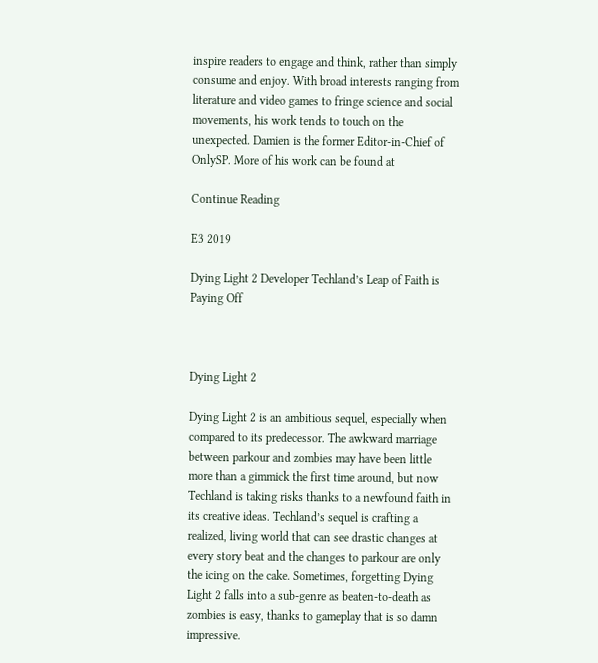inspire readers to engage and think, rather than simply consume and enjoy. With broad interests ranging from literature and video games to fringe science and social movements, his work tends to touch on the unexpected. Damien is the former Editor-in-Chief of OnlySP. More of his work can be found at

Continue Reading

E3 2019

Dying Light 2 Developer Techland’s Leap of Faith is Paying Off



Dying Light 2

Dying Light 2 is an ambitious sequel, especially when compared to its predecessor. The awkward marriage between parkour and zombies may have been little more than a gimmick the first time around, but now Techland is taking risks thanks to a newfound faith in its creative ideas. Techland’s sequel is crafting a realized, living world that can see drastic changes at every story beat and the changes to parkour are only the icing on the cake. Sometimes, forgetting Dying Light 2 falls into a sub-genre as beaten-to-death as zombies is easy, thanks to gameplay that is so damn impressive.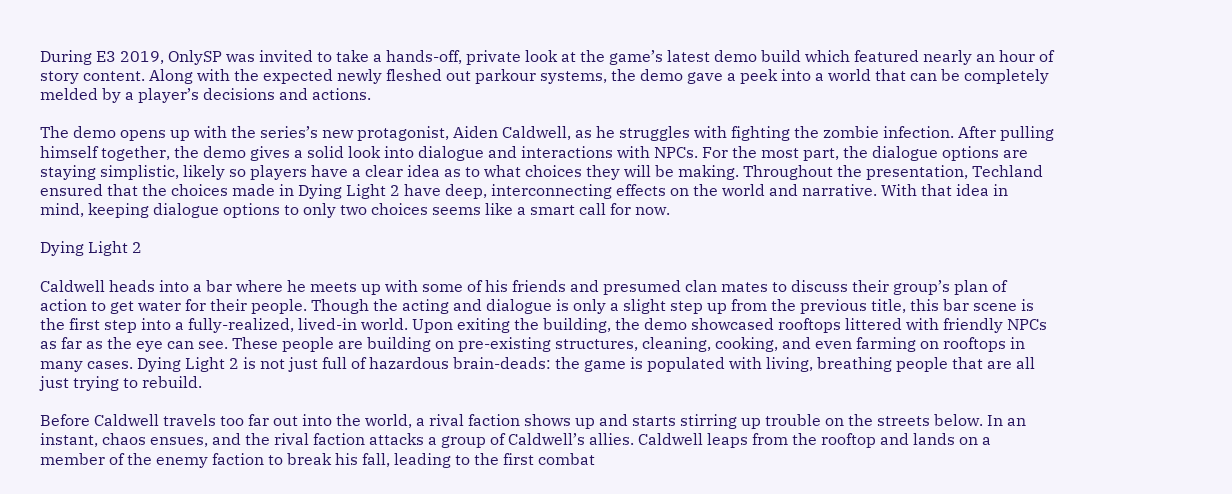During E3 2019, OnlySP was invited to take a hands-off, private look at the game’s latest demo build which featured nearly an hour of story content. Along with the expected newly fleshed out parkour systems, the demo gave a peek into a world that can be completely melded by a player’s decisions and actions.

The demo opens up with the series’s new protagonist, Aiden Caldwell, as he struggles with fighting the zombie infection. After pulling himself together, the demo gives a solid look into dialogue and interactions with NPCs. For the most part, the dialogue options are staying simplistic, likely so players have a clear idea as to what choices they will be making. Throughout the presentation, Techland ensured that the choices made in Dying Light 2 have deep, interconnecting effects on the world and narrative. With that idea in mind, keeping dialogue options to only two choices seems like a smart call for now.

Dying Light 2

Caldwell heads into a bar where he meets up with some of his friends and presumed clan mates to discuss their group’s plan of action to get water for their people. Though the acting and dialogue is only a slight step up from the previous title, this bar scene is the first step into a fully-realized, lived-in world. Upon exiting the building, the demo showcased rooftops littered with friendly NPCs as far as the eye can see. These people are building on pre-existing structures, cleaning, cooking, and even farming on rooftops in many cases. Dying Light 2 is not just full of hazardous brain-deads: the game is populated with living, breathing people that are all just trying to rebuild.

Before Caldwell travels too far out into the world, a rival faction shows up and starts stirring up trouble on the streets below. In an instant, chaos ensues, and the rival faction attacks a group of Caldwell’s allies. Caldwell leaps from the rooftop and lands on a member of the enemy faction to break his fall, leading to the first combat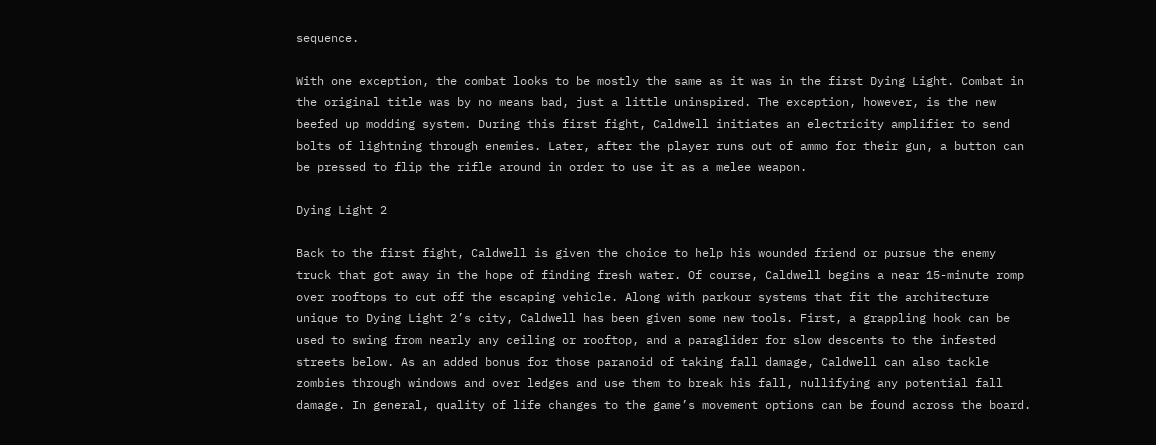sequence.

With one exception, the combat looks to be mostly the same as it was in the first Dying Light. Combat in the original title was by no means bad, just a little uninspired. The exception, however, is the new beefed up modding system. During this first fight, Caldwell initiates an electricity amplifier to send bolts of lightning through enemies. Later, after the player runs out of ammo for their gun, a button can be pressed to flip the rifle around in order to use it as a melee weapon.

Dying Light 2

Back to the first fight, Caldwell is given the choice to help his wounded friend or pursue the enemy truck that got away in the hope of finding fresh water. Of course, Caldwell begins a near 15-minute romp over rooftops to cut off the escaping vehicle. Along with parkour systems that fit the architecture unique to Dying Light 2’s city, Caldwell has been given some new tools. First, a grappling hook can be used to swing from nearly any ceiling or rooftop, and a paraglider for slow descents to the infested streets below. As an added bonus for those paranoid of taking fall damage, Caldwell can also tackle zombies through windows and over ledges and use them to break his fall, nullifying any potential fall damage. In general, quality of life changes to the game’s movement options can be found across the board.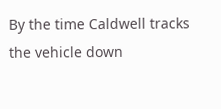By the time Caldwell tracks the vehicle down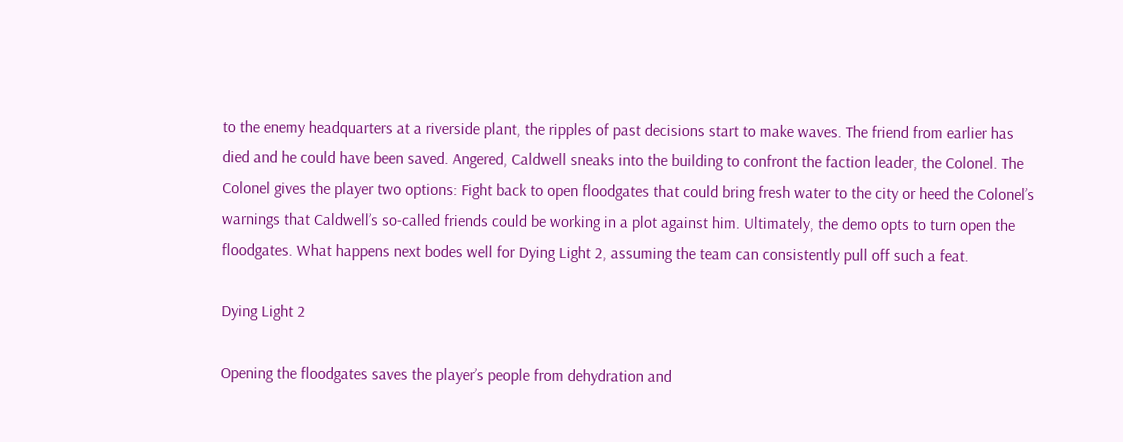to the enemy headquarters at a riverside plant, the ripples of past decisions start to make waves. The friend from earlier has died and he could have been saved. Angered, Caldwell sneaks into the building to confront the faction leader, the Colonel. The Colonel gives the player two options: Fight back to open floodgates that could bring fresh water to the city or heed the Colonel’s warnings that Caldwell’s so-called friends could be working in a plot against him. Ultimately, the demo opts to turn open the floodgates. What happens next bodes well for Dying Light 2, assuming the team can consistently pull off such a feat.

Dying Light 2

Opening the floodgates saves the player’s people from dehydration and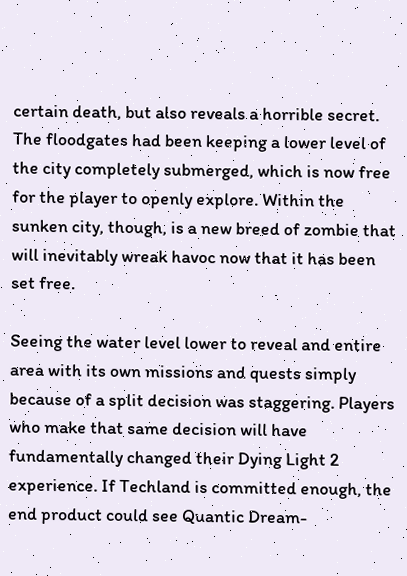certain death, but also reveals a horrible secret. The floodgates had been keeping a lower level of the city completely submerged, which is now free for the player to openly explore. Within the sunken city, though, is a new breed of zombie that will inevitably wreak havoc now that it has been set free.

Seeing the water level lower to reveal and entire area with its own missions and quests simply because of a split decision was staggering. Players who make that same decision will have fundamentally changed their Dying Light 2 experience. If Techland is committed enough, the end product could see Quantic Dream-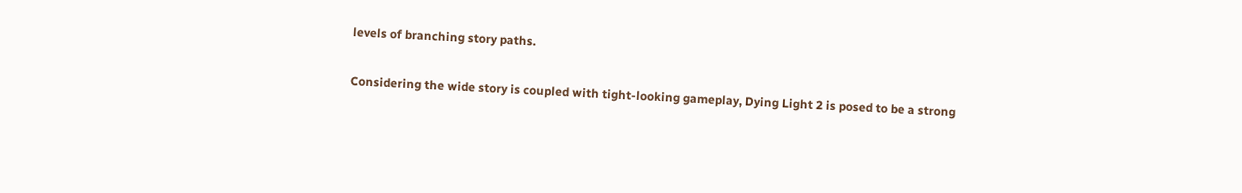levels of branching story paths.

Considering the wide story is coupled with tight-looking gameplay, Dying Light 2 is posed to be a strong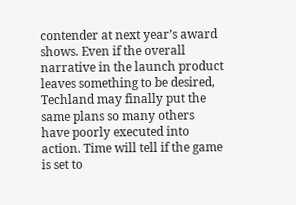contender at next year’s award shows. Even if the overall narrative in the launch product leaves something to be desired, Techland may finally put the same plans so many others have poorly executed into action. Time will tell if the game is set to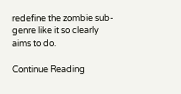redefine the zombie sub-genre like it so clearly aims to do.

Continue Reading